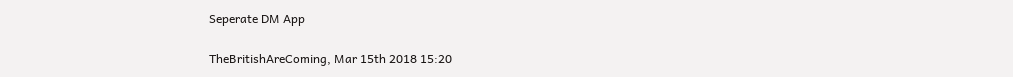Seperate DM App

TheBritishAreComing, Mar 15th 2018 15:20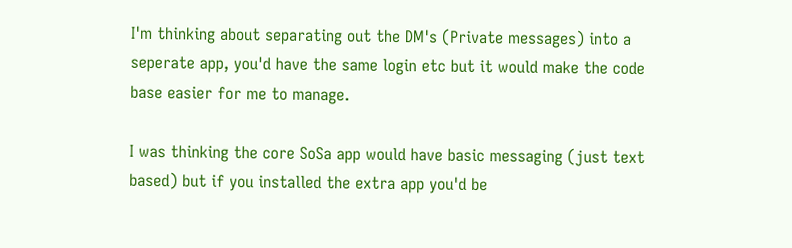I'm thinking about separating out the DM's (Private messages) into a seperate app, you'd have the same login etc but it would make the code base easier for me to manage.

I was thinking the core SoSa app would have basic messaging (just text based) but if you installed the extra app you'd be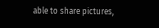able to share pictures,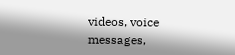videos, voice messages,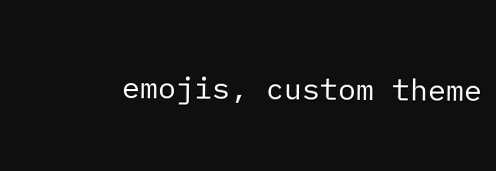emojis, custom theme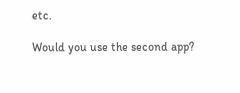etc.

Would you use the second app?